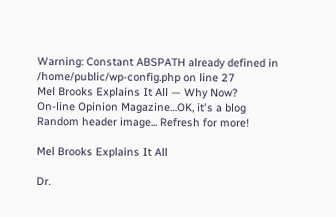Warning: Constant ABSPATH already defined in /home/public/wp-config.php on line 27
Mel Brooks Explains It All — Why Now?
On-line Opinion Magazine…OK, it's a blog
Random header image... Refresh for more!

Mel Brooks Explains It All

Dr.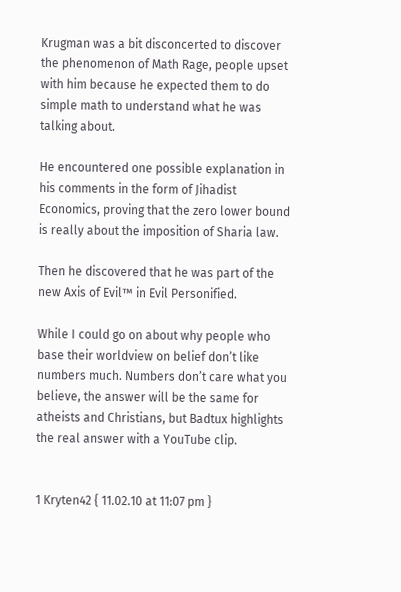Krugman was a bit disconcerted to discover the phenomenon of Math Rage, people upset with him because he expected them to do simple math to understand what he was talking about.

He encountered one possible explanation in his comments in the form of Jihadist Economics, proving that the zero lower bound is really about the imposition of Sharia law.

Then he discovered that he was part of the new Axis of Evil™ in Evil Personified.

While I could go on about why people who base their worldview on belief don’t like numbers much. Numbers don’t care what you believe, the answer will be the same for atheists and Christians, but Badtux highlights the real answer with a YouTube clip.


1 Kryten42 { 11.02.10 at 11:07 pm }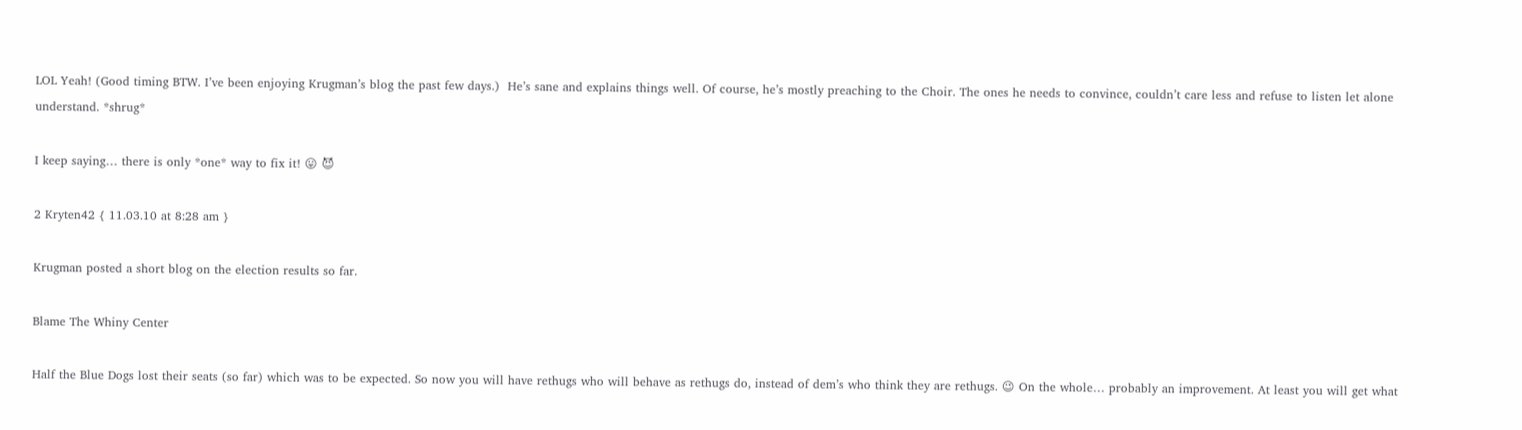LOL Yeah! (Good timing BTW. I’ve been enjoying Krugman’s blog the past few days.)  He’s sane and explains things well. Of course, he’s mostly preaching to the Choir. The ones he needs to convince, couldn’t care less and refuse to listen let alone understand. *shrug*

I keep saying… there is only *one* way to fix it! 😛 😈

2 Kryten42 { 11.03.10 at 8:28 am }

Krugman posted a short blog on the election results so far.

Blame The Whiny Center

Half the Blue Dogs lost their seats (so far) which was to be expected. So now you will have rethugs who will behave as rethugs do, instead of dem’s who think they are rethugs. 😉 On the whole… probably an improvement. At least you will get what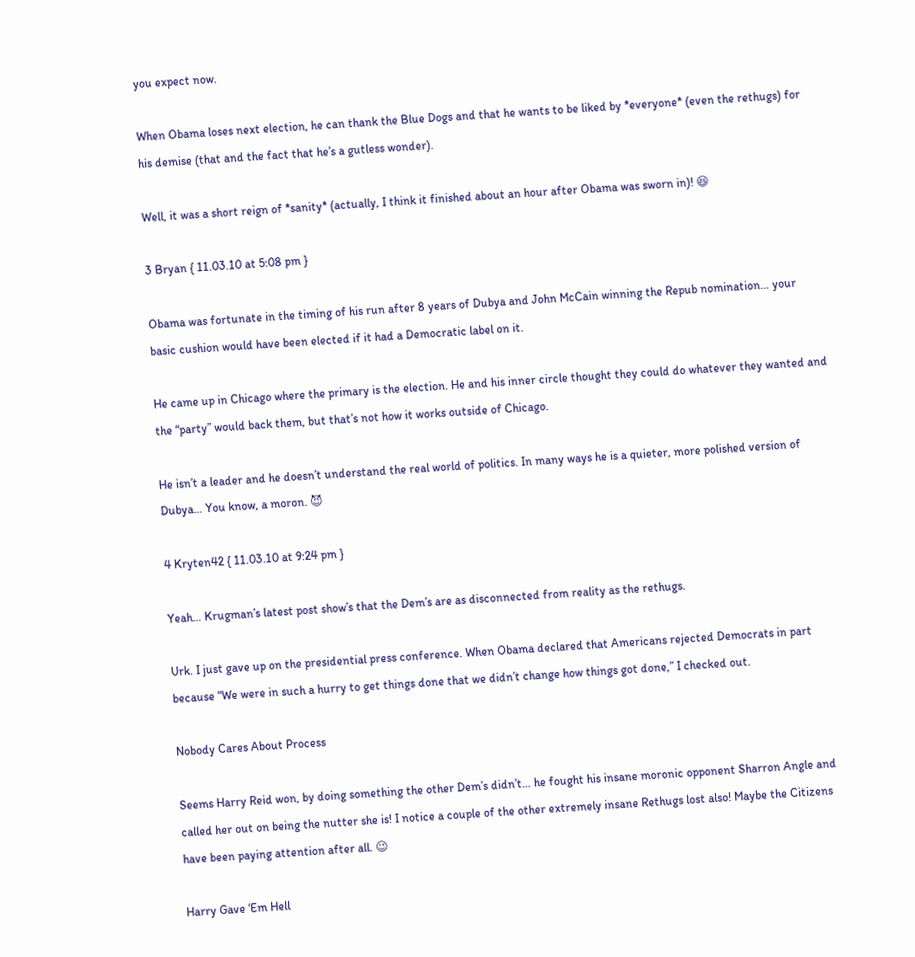you expect now.

When Obama loses next election, he can thank the Blue Dogs and that he wants to be liked by *everyone* (even the rethugs) for his demise (that and the fact that he’s a gutless wonder).

Well, it was a short reign of *sanity* (actually, I think it finished about an hour after Obama was sworn in)! 😆

3 Bryan { 11.03.10 at 5:08 pm }

Obama was fortunate in the timing of his run after 8 years of Dubya and John McCain winning the Repub nomination… your basic cushion would have been elected if it had a Democratic label on it.

He came up in Chicago where the primary is the election. He and his inner circle thought they could do whatever they wanted and the “party” would back them, but that’s not how it works outside of Chicago.

He isn’t a leader and he doesn’t understand the real world of politics. In many ways he is a quieter, more polished version of Dubya… You know, a moron. 😈

4 Kryten42 { 11.03.10 at 9:24 pm }

Yeah… Krugman’s latest post show’s that the Dem’s are as disconnected from reality as the rethugs.

Urk. I just gave up on the presidential press conference. When Obama declared that Americans rejected Democrats in part because “We were in such a hurry to get things done that we didn’t change how things got done,” I checked out.

Nobody Cares About Process

Seems Harry Reid won, by doing something the other Dem’s didn’t… he fought his insane moronic opponent Sharron Angle and called her out on being the nutter she is! I notice a couple of the other extremely insane Rethugs lost also! Maybe the Citizens have been paying attention after all. 😉

Harry Gave ‘Em Hell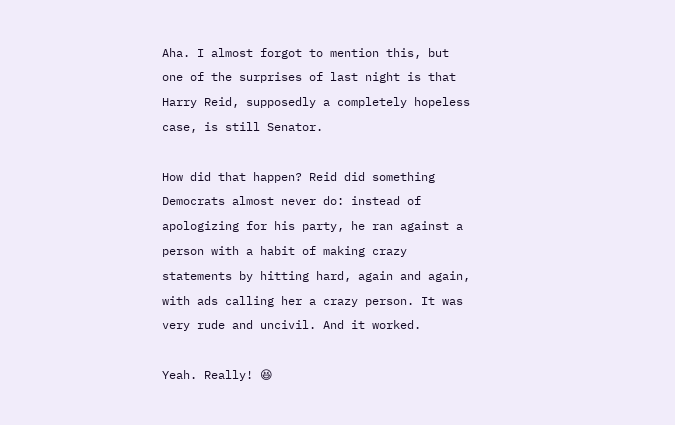Aha. I almost forgot to mention this, but one of the surprises of last night is that Harry Reid, supposedly a completely hopeless case, is still Senator.

How did that happen? Reid did something Democrats almost never do: instead of apologizing for his party, he ran against a person with a habit of making crazy statements by hitting hard, again and again, with ads calling her a crazy person. It was very rude and uncivil. And it worked.

Yeah. Really! 😆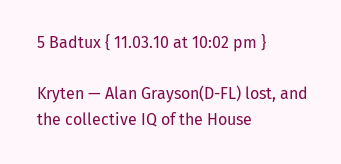5 Badtux { 11.03.10 at 10:02 pm }

Kryten — Alan Grayson(D-FL) lost, and the collective IQ of the House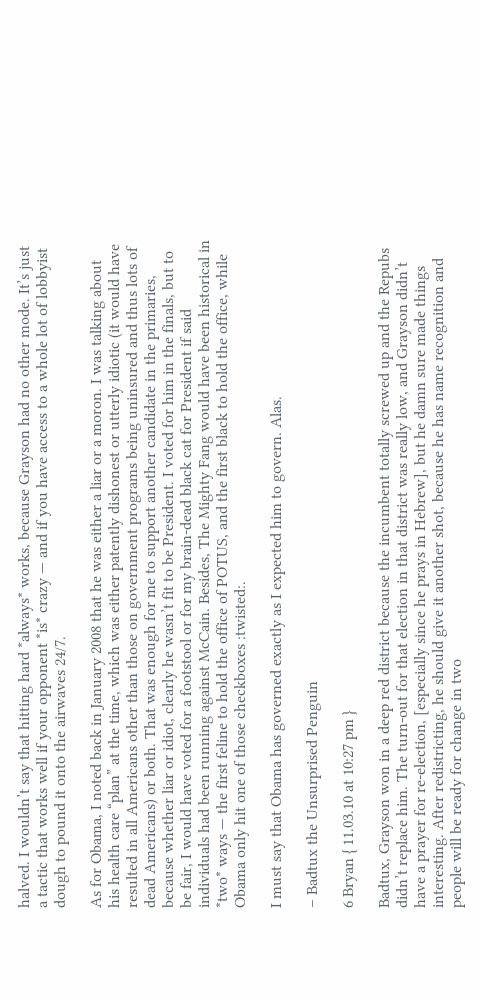halved. I wouldn’t say that hitting hard *always* works, because Grayson had no other mode. It’s just a tactic that works well if your opponent *is* crazy — and if you have access to a whole lot of lobbyist dough to pound it onto the airwaves 24/7.

As for Obama, I noted back in January 2008 that he was either a liar or a moron. I was talking about his health care “plan” at the time, which was either patently dishonest or utterly idiotic (it would have resulted in all Americans other than those on government programs being uninsured and thus lots of dead Americans) or both. That was enough for me to support another candidate in the primaries, because whether liar or idiot, clearly he wasn’t fit to be President. I voted for him in the finals, but to be fair, I would have voted for a footstool or for my brain-dead black cat for President if said individuals had been running against McCain. Besides, The Mighty Fang would have been historical in *two* ways — the first feline to hold the office of POTUS, and the first black to hold the office, while Obama only hit one of those checkboxes :twisted:.

I must say that Obama has governed exactly as I expected him to govern. Alas.

– Badtux the Unsurprised Penguin

6 Bryan { 11.03.10 at 10:27 pm }

Badtux, Grayson won in a deep red district because the incumbent totally screwed up and the Repubs didn’t replace him. The turn-out for that election in that district was really low, and Grayson didn’t have a prayer for re-election, [especially since he prays in Hebrew], but he damn sure made things interesting. After redistricting, he should give it another shot, because he has name recognition and people will be ready for change in two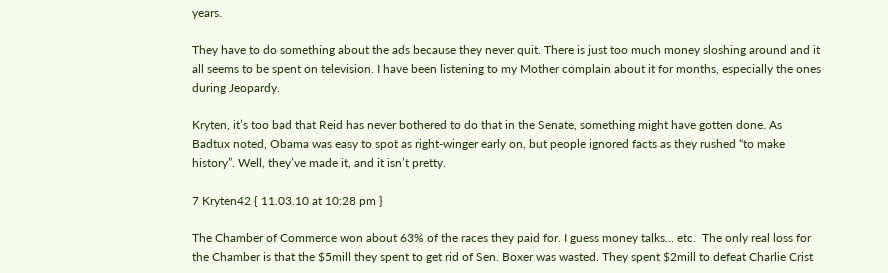years.

They have to do something about the ads because they never quit. There is just too much money sloshing around and it all seems to be spent on television. I have been listening to my Mother complain about it for months, especially the ones during Jeopardy.

Kryten, it’s too bad that Reid has never bothered to do that in the Senate, something might have gotten done. As Badtux noted, Obama was easy to spot as right-winger early on, but people ignored facts as they rushed “to make history”. Well, they’ve made it, and it isn’t pretty.

7 Kryten42 { 11.03.10 at 10:28 pm }

The Chamber of Commerce won about 63% of the races they paid for. I guess money talks… etc.  The only real loss for the Chamber is that the $5mill they spent to get rid of Sen. Boxer was wasted. They spent $2mill to defeat Charlie Crist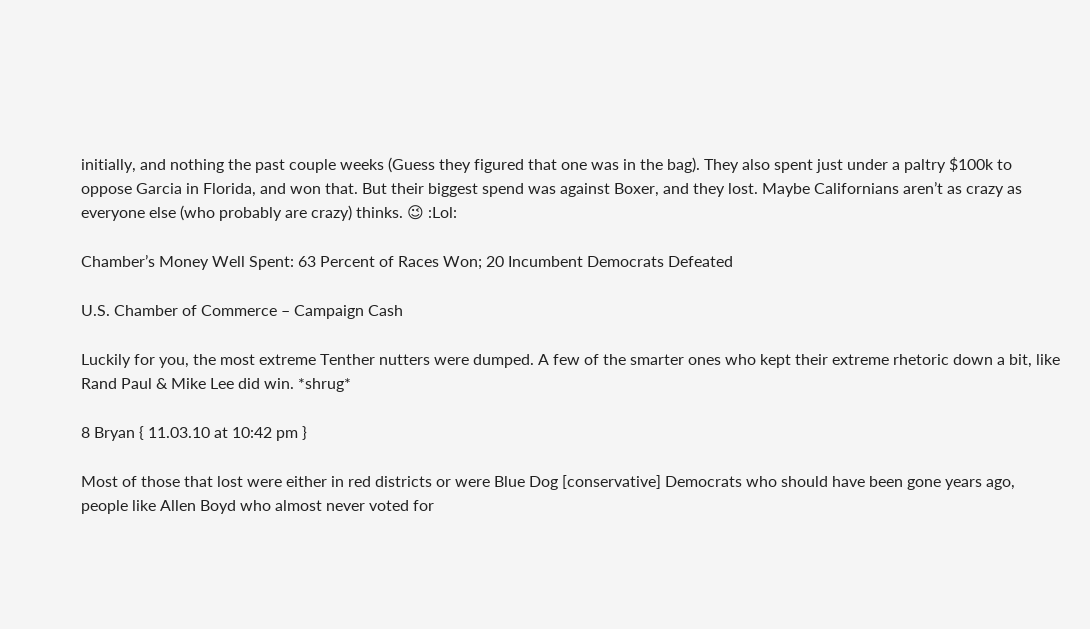initially, and nothing the past couple weeks (Guess they figured that one was in the bag). They also spent just under a paltry $100k to oppose Garcia in Florida, and won that. But their biggest spend was against Boxer, and they lost. Maybe Californians aren’t as crazy as everyone else (who probably are crazy) thinks. 😉 :Lol:

Chamber’s Money Well Spent: 63 Percent of Races Won; 20 Incumbent Democrats Defeated

U.S. Chamber of Commerce – Campaign Cash

Luckily for you, the most extreme Tenther nutters were dumped. A few of the smarter ones who kept their extreme rhetoric down a bit, like Rand Paul & Mike Lee did win. *shrug*

8 Bryan { 11.03.10 at 10:42 pm }

Most of those that lost were either in red districts or were Blue Dog [conservative] Democrats who should have been gone years ago, people like Allen Boyd who almost never voted for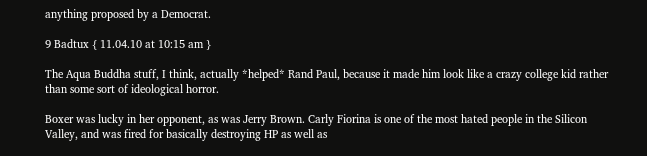anything proposed by a Democrat.

9 Badtux { 11.04.10 at 10:15 am }

The Aqua Buddha stuff, I think, actually *helped* Rand Paul, because it made him look like a crazy college kid rather than some sort of ideological horror.

Boxer was lucky in her opponent, as was Jerry Brown. Carly Fiorina is one of the most hated people in the Silicon Valley, and was fired for basically destroying HP as well as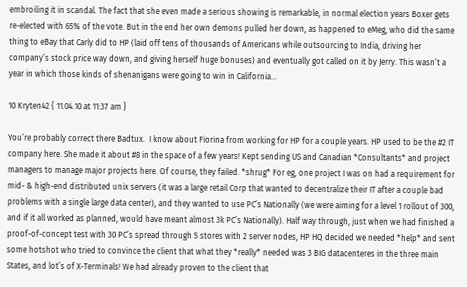embroiling it in scandal. The fact that she even made a serious showing is remarkable, in normal election years Boxer gets re-elected with 65% of the vote. But in the end her own demons pulled her down, as happened to eMeg, who did the same thing to eBay that Carly did to HP (laid off tens of thousands of Americans while outsourcing to India, driving her company’s stock price way down, and giving herself huge bonuses) and eventually got called on it by Jerry. This wasn’t a year in which those kinds of shenanigans were going to win in California…

10 Kryten42 { 11.04.10 at 11:37 am }

You’re probably correct there Badtux.  I know about Fiorina from working for HP for a couple years. HP used to be the #2 IT company here. She made it about #8 in the space of a few years! Kept sending US and Canadian *Consultants* and project managers to manage major projects here. Of course, they failed. *shrug* For eg, one project I was on had a requirement for mid- & high-end distributed unix servers (it was a large retail Corp that wanted to decentralize their IT after a couple bad problems with a single large data center), and they wanted to use PC’s Nationally (we were aiming for a level 1 rollout of 300, and if it all worked as planned, would have meant almost 3k PC’s Nationally). Half way through, just when we had finished a proof-of-concept test with 30 PC’s spread through 5 stores with 2 server nodes, HP HQ decided we needed *help* and sent some hotshot who tried to convince the client that what they *really* needed was 3 BIG datacenteres in the three main States, and lot’s of X-Terminals! We had already proven to the client that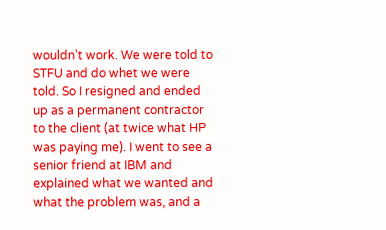wouldn’t work. We were told to STFU and do whet we were told. So I resigned and ended up as a permanent contractor to the client (at twice what HP was paying me). I went to see a senior friend at IBM and explained what we wanted and what the problem was, and a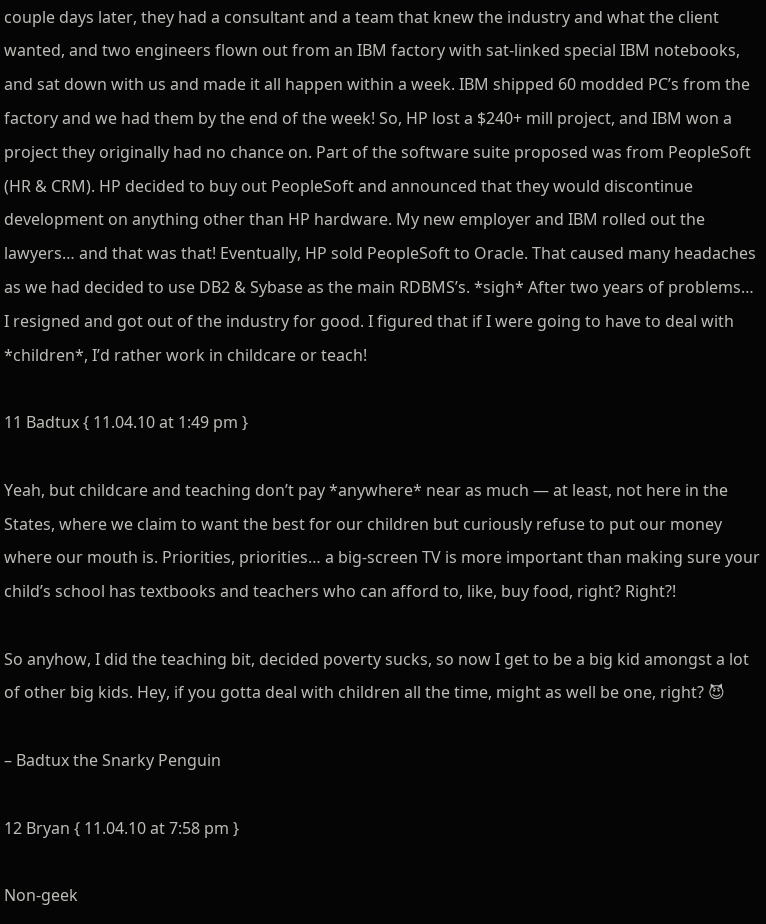couple days later, they had a consultant and a team that knew the industry and what the client wanted, and two engineers flown out from an IBM factory with sat-linked special IBM notebooks, and sat down with us and made it all happen within a week. IBM shipped 60 modded PC’s from the factory and we had them by the end of the week! So, HP lost a $240+ mill project, and IBM won a project they originally had no chance on. Part of the software suite proposed was from PeopleSoft (HR & CRM). HP decided to buy out PeopleSoft and announced that they would discontinue development on anything other than HP hardware. My new employer and IBM rolled out the lawyers… and that was that! Eventually, HP sold PeopleSoft to Oracle. That caused many headaches as we had decided to use DB2 & Sybase as the main RDBMS’s. *sigh* After two years of problems… I resigned and got out of the industry for good. I figured that if I were going to have to deal with *children*, I’d rather work in childcare or teach!

11 Badtux { 11.04.10 at 1:49 pm }

Yeah, but childcare and teaching don’t pay *anywhere* near as much — at least, not here in the States, where we claim to want the best for our children but curiously refuse to put our money where our mouth is. Priorities, priorities… a big-screen TV is more important than making sure your child’s school has textbooks and teachers who can afford to, like, buy food, right? Right?!

So anyhow, I did the teaching bit, decided poverty sucks, so now I get to be a big kid amongst a lot of other big kids. Hey, if you gotta deal with children all the time, might as well be one, right? 😈

– Badtux the Snarky Penguin

12 Bryan { 11.04.10 at 7:58 pm }

Non-geek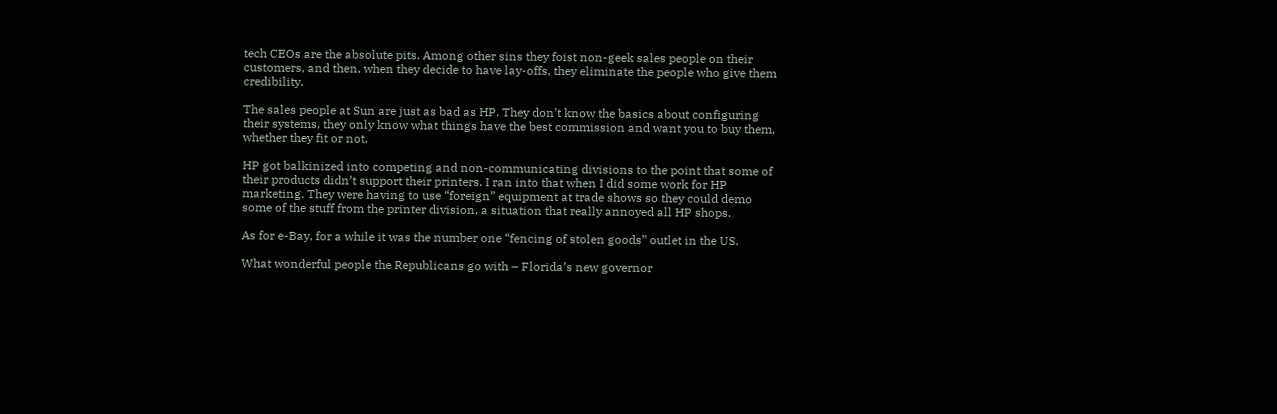tech CEOs are the absolute pits. Among other sins they foist non-geek sales people on their customers, and then, when they decide to have lay-offs, they eliminate the people who give them credibility.

The sales people at Sun are just as bad as HP. They don’t know the basics about configuring their systems, they only know what things have the best commission and want you to buy them, whether they fit or not.

HP got balkinized into competing and non-communicating divisions to the point that some of their products didn’t support their printers. I ran into that when I did some work for HP marketing. They were having to use “foreign” equipment at trade shows so they could demo some of the stuff from the printer division, a situation that really annoyed all HP shops.

As for e-Bay, for a while it was the number one “fencing of stolen goods” outlet in the US.

What wonderful people the Republicans go with – Florida’s new governor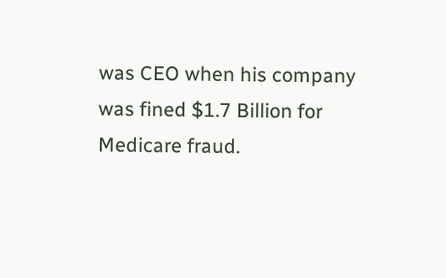was CEO when his company was fined $1.7 Billion for Medicare fraud.